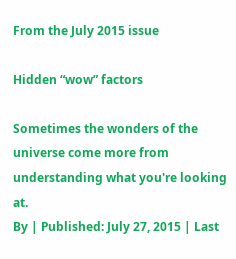From the July 2015 issue

Hidden “wow” factors

Sometimes the wonders of the universe come more from understanding what you're looking at.
By | Published: July 27, 2015 | Last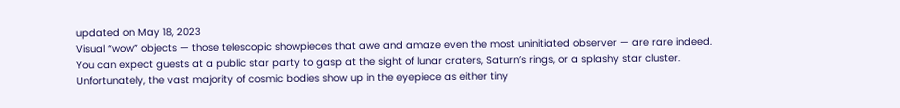updated on May 18, 2023
Visual “wow” objects — those telescopic showpieces that awe and amaze even the most uninitiated observer — are rare indeed. You can expect guests at a public star party to gasp at the sight of lunar craters, Saturn’s rings, or a splashy star cluster. Unfortunately, the vast majority of cosmic bodies show up in the eyepiece as either tiny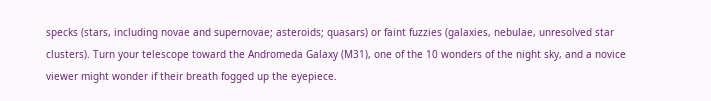specks (stars, including novae and supernovae; asteroids; quasars) or faint fuzzies (galaxies, nebulae, unresolved star clusters). Turn your telescope toward the Andromeda Galaxy (M31), one of the 10 wonders of the night sky, and a novice viewer might wonder if their breath fogged up the eyepiece.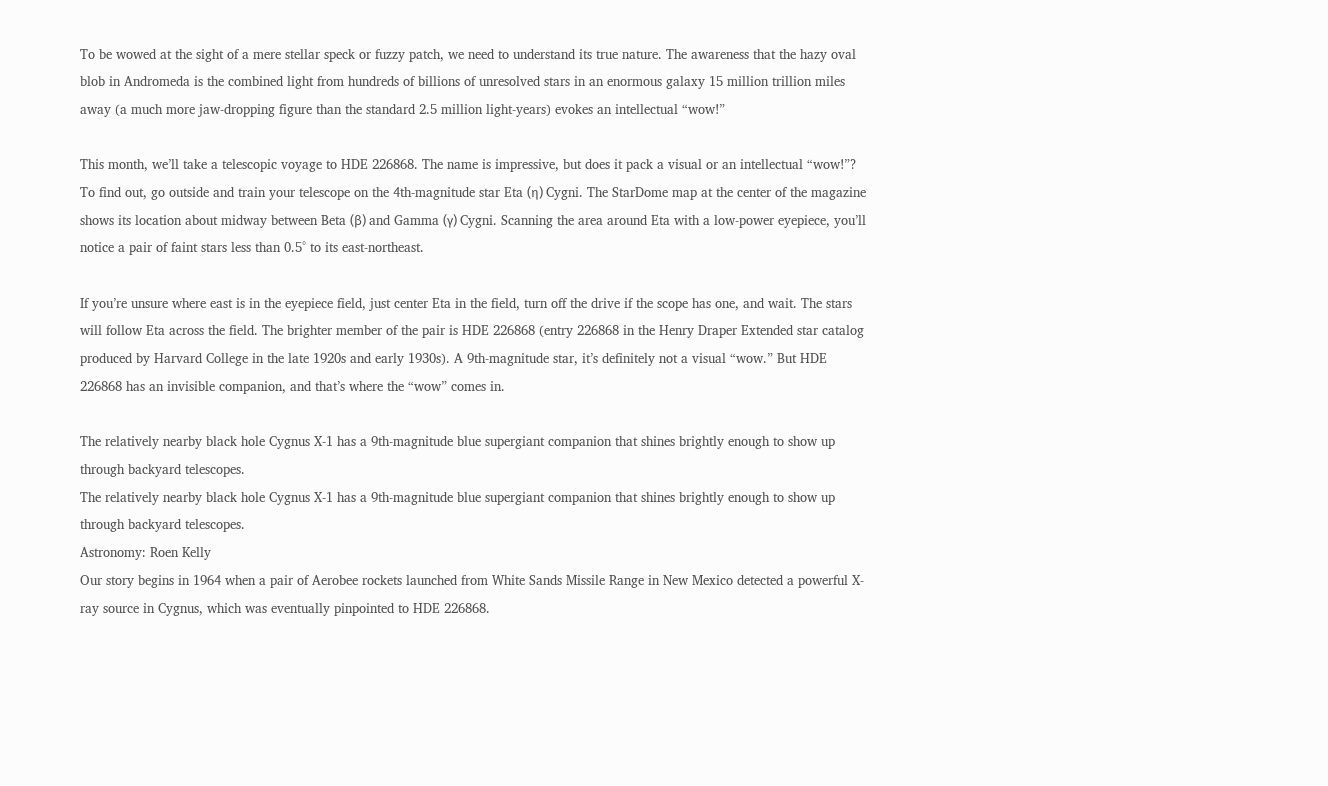To be wowed at the sight of a mere stellar speck or fuzzy patch, we need to understand its true nature. The awareness that the hazy oval blob in Andromeda is the combined light from hundreds of billions of unresolved stars in an enormous galaxy 15 million trillion miles away (a much more jaw-dropping figure than the standard 2.5 million light-years) evokes an intellectual “wow!”

This month, we’ll take a telescopic voyage to HDE 226868. The name is impressive, but does it pack a visual or an intellectual “wow!”? To find out, go outside and train your telescope on the 4th-magnitude star Eta (η) Cygni. The StarDome map at the center of the magazine shows its location about midway between Beta (β) and Gamma (γ) Cygni. Scanning the area around Eta with a low-power eyepiece, you’ll notice a pair of faint stars less than 0.5° to its east-northeast.

If you’re unsure where east is in the eyepiece field, just center Eta in the field, turn off the drive if the scope has one, and wait. The stars will follow Eta across the field. The brighter member of the pair is HDE 226868 (entry 226868 in the Henry Draper Extended star catalog produced by Harvard College in the late 1920s and early 1930s). A 9th-magnitude star, it’s definitely not a visual “wow.” But HDE 226868 has an invisible companion, and that’s where the “wow” comes in.

The relatively nearby black hole Cygnus X-1 has a 9th-magnitude blue supergiant companion that shines brightly enough to show up through backyard telescopes.
The relatively nearby black hole Cygnus X-1 has a 9th-magnitude blue supergiant companion that shines brightly enough to show up through backyard telescopes.
Astronomy: Roen Kelly
Our story begins in 1964 when a pair of Aerobee rockets launched from White Sands Missile Range in New Mexico detected a powerful X-ray source in Cygnus, which was eventually pinpointed to HDE 226868.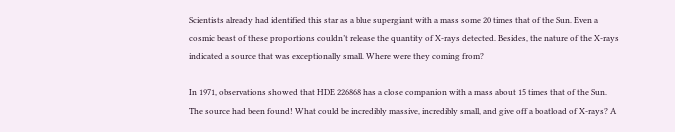Scientists already had identified this star as a blue supergiant with a mass some 20 times that of the Sun. Even a cosmic beast of these proportions couldn’t release the quantity of X-rays detected. Besides, the nature of the X-rays indicated a source that was exceptionally small. Where were they coming from?

In 1971, observations showed that HDE 226868 has a close companion with a mass about 15 times that of the Sun. The source had been found! What could be incredibly massive, incredibly small, and give off a boatload of X-rays? A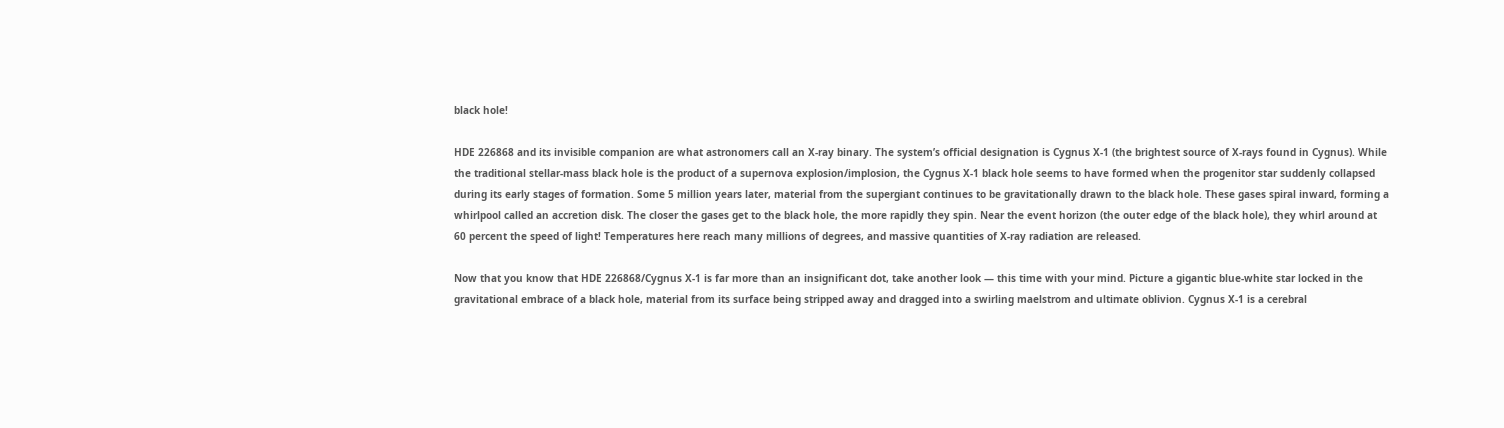black hole!

HDE 226868 and its invisible companion are what astronomers call an X-ray binary. The system’s official designation is Cygnus X-1 (the brightest source of X-rays found in Cygnus). While the traditional stellar-mass black hole is the product of a supernova explosion/implosion, the Cygnus X-1 black hole seems to have formed when the progenitor star suddenly collapsed during its early stages of formation. Some 5 million years later, material from the supergiant continues to be gravitationally drawn to the black hole. These gases spiral inward, forming a whirlpool called an accretion disk. The closer the gases get to the black hole, the more rapidly they spin. Near the event horizon (the outer edge of the black hole), they whirl around at 60 percent the speed of light! Temperatures here reach many millions of degrees, and massive quantities of X-ray radiation are released.

Now that you know that HDE 226868/Cygnus X-1 is far more than an insignificant dot, take another look — this time with your mind. Picture a gigantic blue-white star locked in the gravitational embrace of a black hole, material from its surface being stripped away and dragged into a swirling maelstrom and ultimate oblivion. Cygnus X-1 is a cerebral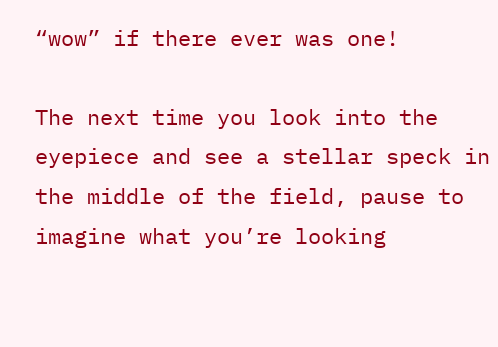“wow” if there ever was one!

The next time you look into the eyepiece and see a stellar speck in the middle of the field, pause to imagine what you’re looking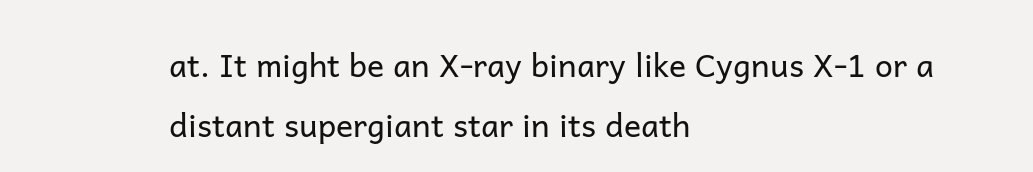at. It might be an X-ray binary like Cygnus X-1 or a distant supergiant star in its death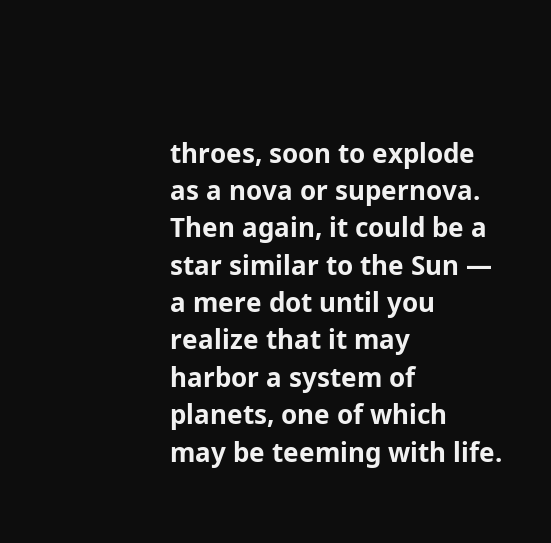throes, soon to explode as a nova or supernova. Then again, it could be a star similar to the Sun — a mere dot until you realize that it may harbor a system of planets, one of which may be teeming with life.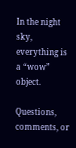In the night sky, everything is a “wow” object.

Questions, comments, or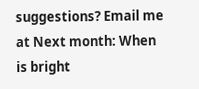suggestions? Email me at Next month: When is bright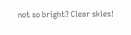not so bright? Clear skies!